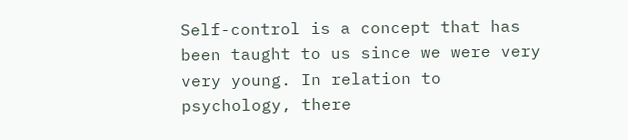Self-control is a concept that has been taught to us since we were very very young. In relation to psychology, there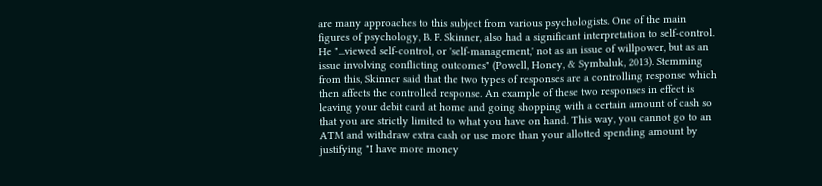are many approaches to this subject from various psychologists. One of the main figures of psychology, B. F. Skinner, also had a significant interpretation to self-control. He "...viewed self-control, or 'self-management,' not as an issue of willpower, but as an issue involving conflicting outcomes" (Powell, Honey, & Symbaluk, 2013). Stemming from this, Skinner said that the two types of responses are a controlling response which then affects the controlled response. An example of these two responses in effect is leaving your debit card at home and going shopping with a certain amount of cash so that you are strictly limited to what you have on hand. This way, you cannot go to an ATM and withdraw extra cash or use more than your allotted spending amount by justifying "I have more money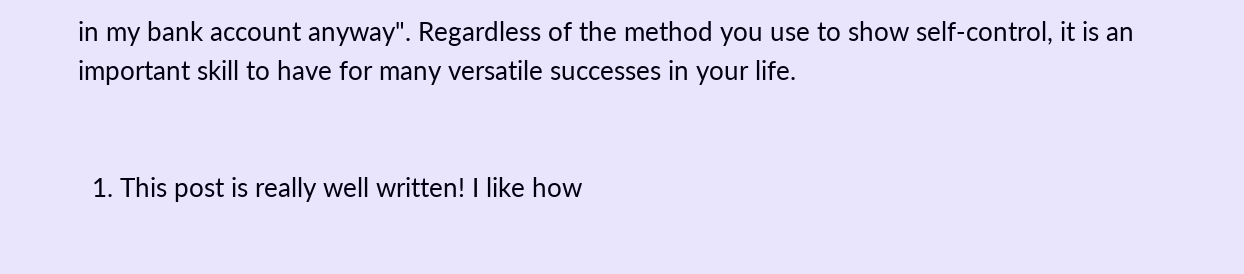in my bank account anyway". Regardless of the method you use to show self-control, it is an important skill to have for many versatile successes in your life.


  1. This post is really well written! I like how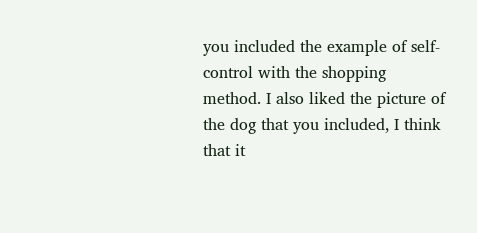you included the example of self-control with the shopping method. I also liked the picture of the dog that you included, I think that it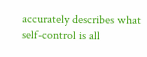accurately describes what self-control is all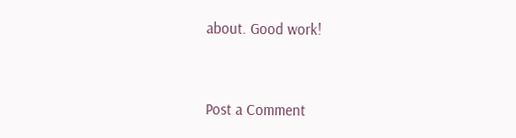about. Good work!


Post a Comment